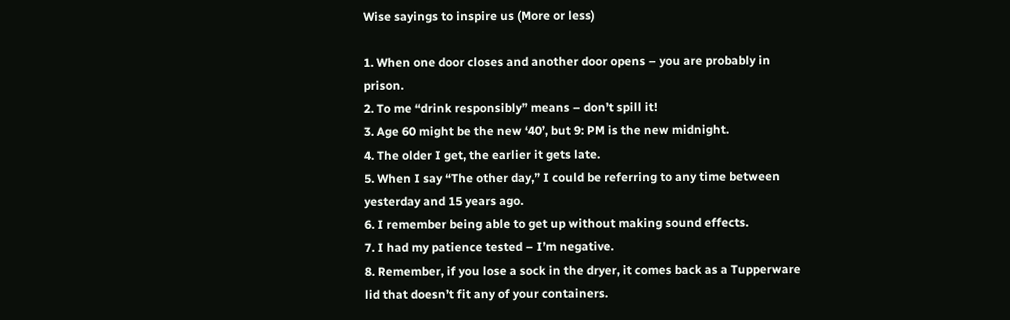Wise sayings to inspire us (More or less)

1. When one door closes and another door opens – you are probably in prison.
2. To me “drink responsibly” means – don’t spill it!
3. Age 60 might be the new ‘40’, but 9: PM is the new midnight.
4. The older I get, the earlier it gets late.
5. When I say “The other day,” I could be referring to any time between yesterday and 15 years ago.
6. I remember being able to get up without making sound effects.
7. I had my patience tested – I’m negative.
8. Remember, if you lose a sock in the dryer, it comes back as a Tupperware lid that doesn’t fit any of your containers.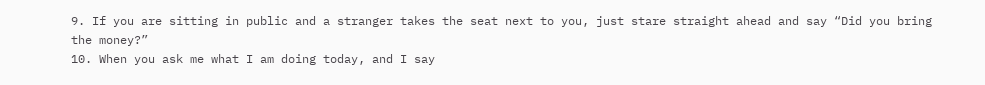9. If you are sitting in public and a stranger takes the seat next to you, just stare straight ahead and say “Did you bring the money?”
10. When you ask me what I am doing today, and I say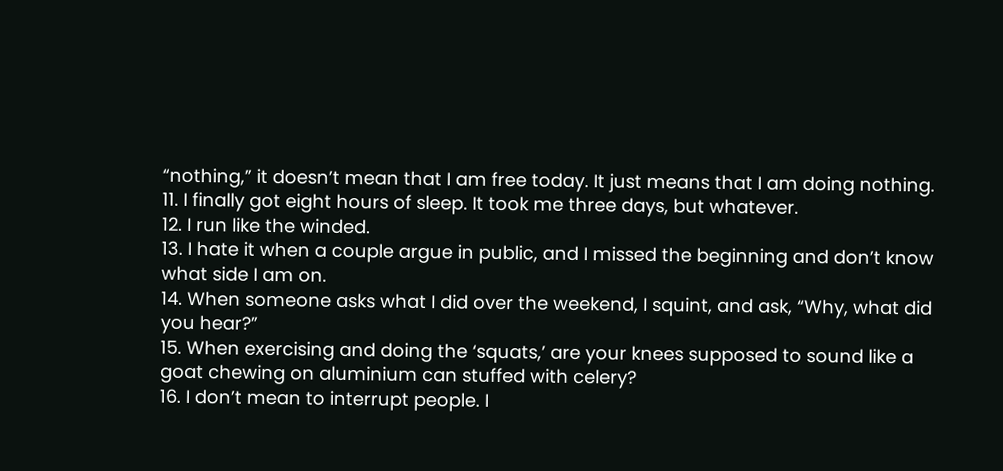“nothing,” it doesn’t mean that I am free today. It just means that I am doing nothing.
11. I finally got eight hours of sleep. It took me three days, but whatever.
12. I run like the winded.
13. I hate it when a couple argue in public, and I missed the beginning and don’t know what side I am on.
14. When someone asks what I did over the weekend, I squint, and ask, “Why, what did you hear?”
15. When exercising and doing the ‘squats,’ are your knees supposed to sound like a goat chewing on aluminium can stuffed with celery?
16. I don’t mean to interrupt people. I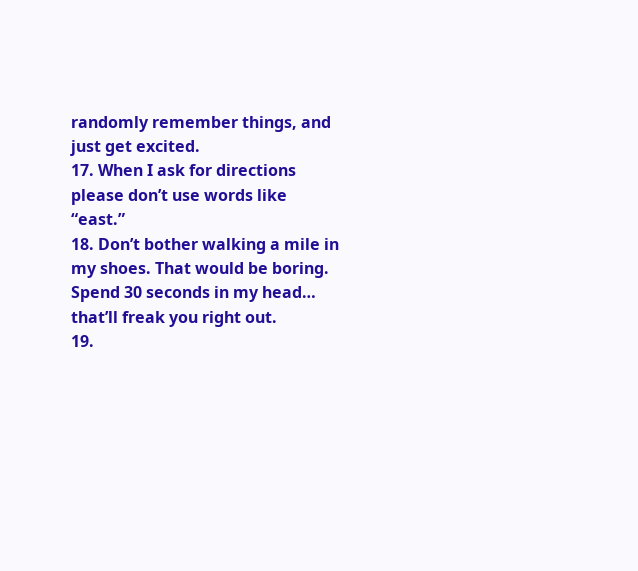randomly remember things, and just get excited.
17. When I ask for directions please don’t use words like “east.”
18. Don’t bother walking a mile in my shoes. That would be boring. Spend 30 seconds in my head… that’ll freak you right out.
19.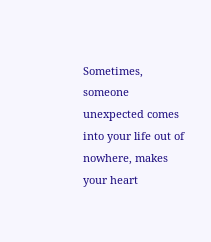Sometimes, someone unexpected comes into your life out of nowhere, makes your heart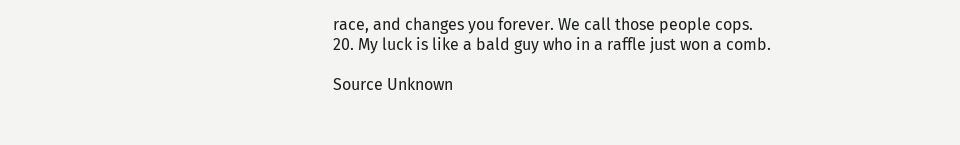race, and changes you forever. We call those people cops.
20. My luck is like a bald guy who in a raffle just won a comb.

Source Unknown